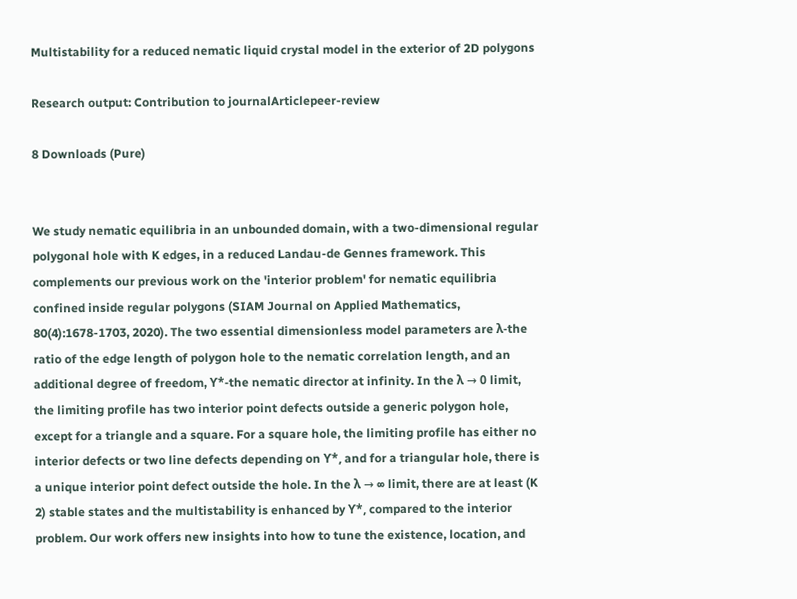Multistability for a reduced nematic liquid crystal model in the exterior of 2D polygons

Research output: Contribution to journalArticlepeer-review

8 Downloads (Pure)


We study nematic equilibria in an unbounded domain, with a two-dimensional regular polygonal hole with K edges, in a reduced Landau-de Gennes framework. This complements our previous work on the 'interior problem' for nematic equilibria confined inside regular polygons (SIAM Journal on Applied Mathematics, 80(4):1678-1703, 2020). The two essential dimensionless model parameters are λ-the ratio of the edge length of polygon hole to the nematic correlation length, and an additional degree of freedom, ϒ*-the nematic director at infinity. In the λ → 0 limit, the limiting profile has two interior point defects outside a generic polygon hole, except for a triangle and a square. For a square hole, the limiting profile has either no interior defects or two line defects depending on ϒ*, and for a triangular hole, there is a unique interior point defect outside the hole. In the λ → ∞ limit, there are at least (K 2) stable states and the multistability is enhanced by ϒ*, compared to the interior problem. Our work offers new insights into how to tune the existence, location, and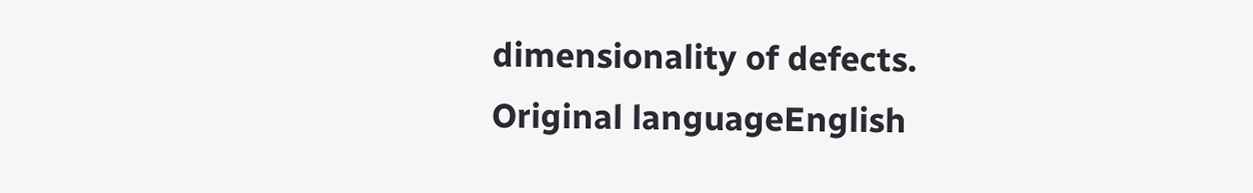dimensionality of defects.
Original languageEnglish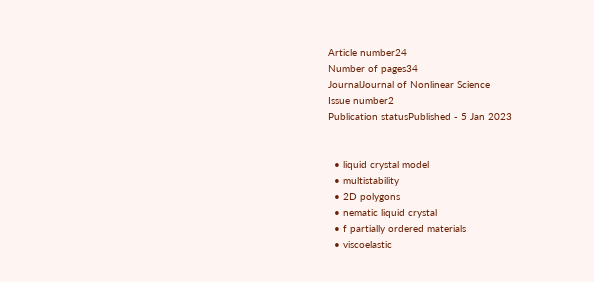Article number24
Number of pages34
JournalJournal of Nonlinear Science
Issue number2
Publication statusPublished - 5 Jan 2023


  • liquid crystal model
  • multistability
  • 2D polygons
  • nematic liquid crystal
  • f partially ordered materials
  • viscoelastic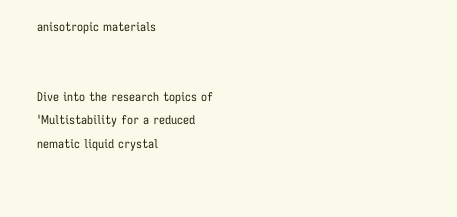anisotropic materials


Dive into the research topics of 'Multistability for a reduced nematic liquid crystal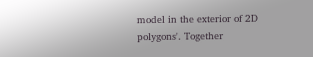model in the exterior of 2D polygons'. Together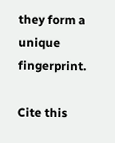they form a unique fingerprint.

Cite this